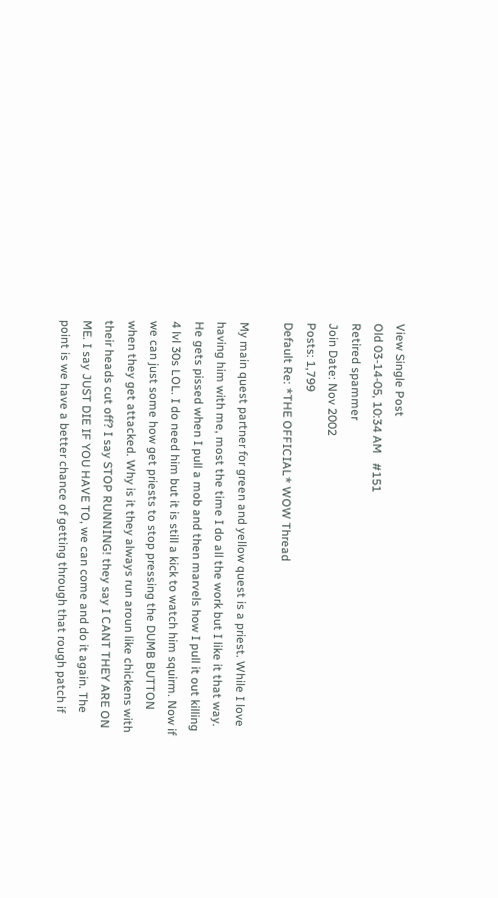View Single Post
Old 03-14-05, 10:34 AM   #151
Retired spammer
Join Date: Nov 2002
Posts: 1,799
Default Re: *THE OFFICIAL* WOW Thread

My main quest partner for green and yellow quest is a priest. While I love having him with me, most the time I do all the work but I like it that way. He gets pissed when I pull a mob and then marvels how I pull it out killing 4 lvl 30s LOL. I do need him but it is still a kick to watch him squirm. Now if we can just some how get priests to stop pressing the DUMB BUTTON when they get attacked. Why is it they always run aroun like chickens with their heads cut off? I say STOP RUNNING! they say I CANT THEY ARE ON ME. I say JUST DIE IF YOU HAVE TO, we can come and do it again. The point is we have a better chance of getting through that rough patch if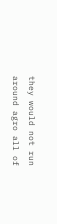they would not run around agro all of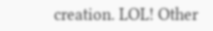creation. LOL! Other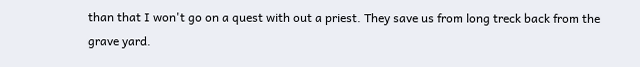than that I won't go on a quest with out a priest. They save us from long treck back from the grave yard.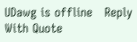UDawg is offline   Reply With Quote